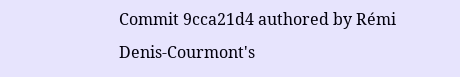Commit 9cca21d4 authored by Rémi Denis-Courmont's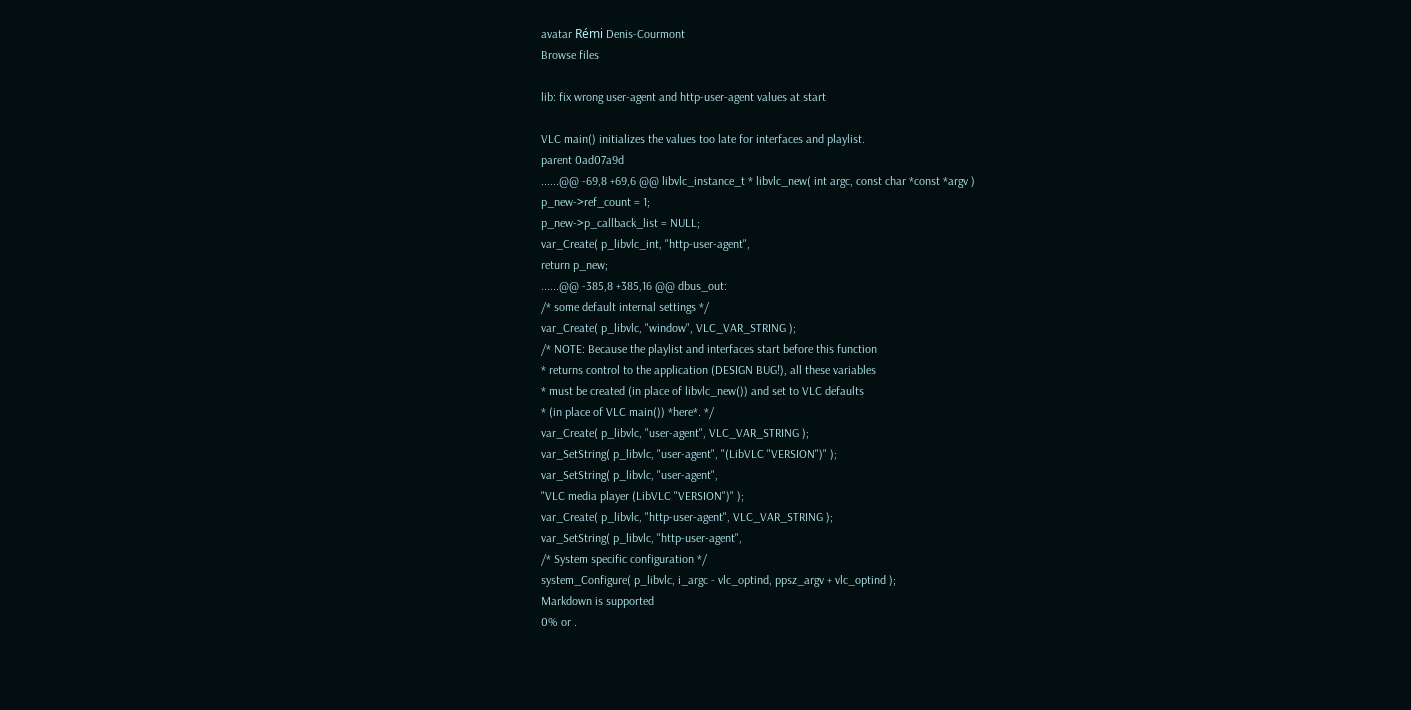avatar Rémi Denis-Courmont
Browse files

lib: fix wrong user-agent and http-user-agent values at start

VLC main() initializes the values too late for interfaces and playlist.
parent 0ad07a9d
......@@ -69,8 +69,6 @@ libvlc_instance_t * libvlc_new( int argc, const char *const *argv )
p_new->ref_count = 1;
p_new->p_callback_list = NULL;
var_Create( p_libvlc_int, "http-user-agent",
return p_new;
......@@ -385,8 +385,16 @@ dbus_out:
/* some default internal settings */
var_Create( p_libvlc, "window", VLC_VAR_STRING );
/* NOTE: Because the playlist and interfaces start before this function
* returns control to the application (DESIGN BUG!), all these variables
* must be created (in place of libvlc_new()) and set to VLC defaults
* (in place of VLC main()) *here*. */
var_Create( p_libvlc, "user-agent", VLC_VAR_STRING );
var_SetString( p_libvlc, "user-agent", "(LibVLC "VERSION")" );
var_SetString( p_libvlc, "user-agent",
"VLC media player (LibVLC "VERSION")" );
var_Create( p_libvlc, "http-user-agent", VLC_VAR_STRING );
var_SetString( p_libvlc, "http-user-agent",
/* System specific configuration */
system_Configure( p_libvlc, i_argc - vlc_optind, ppsz_argv + vlc_optind );
Markdown is supported
0% or .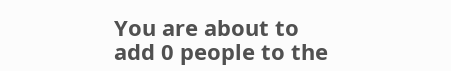You are about to add 0 people to the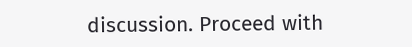discussion. Proceed with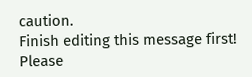caution.
Finish editing this message first!
Please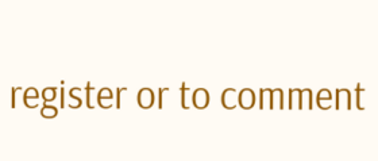register or to comment